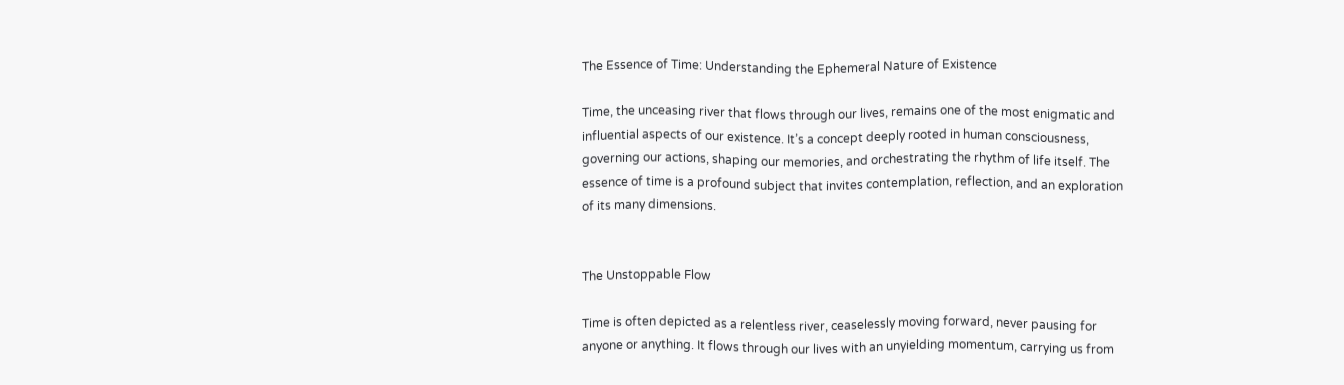The Essence of Time: Understanding the Ephemeral Nature of Existence

Time, the unceasing river that flows through our lives, remains one of the most enigmatic and influential aspects of our existence. It’s a concept deeply rooted in human consciousness, governing our actions, shaping our memories, and orchestrating the rhythm of life itself. The essence of time is a profound subject that invites contemplation, reflection, and an exploration of its many dimensions.


The Unstoppable Flow

Time is often depicted as a relentless river, ceaselessly moving forward, never pausing for anyone or anything. It flows through our lives with an unyielding momentum, carrying us from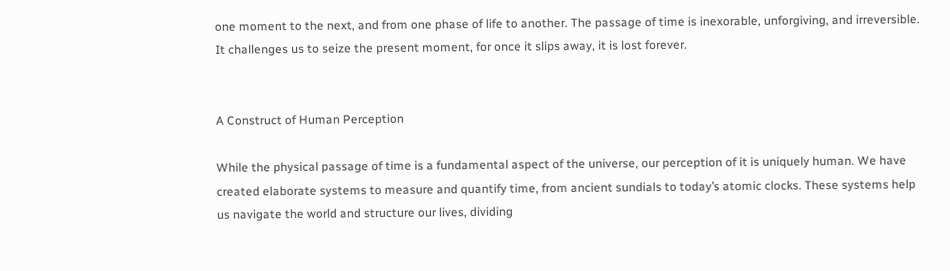one moment to the next, and from one phase of life to another. The passage of time is inexorable, unforgiving, and irreversible. It challenges us to seize the present moment, for once it slips away, it is lost forever.


A Construct of Human Perception

While the physical passage of time is a fundamental aspect of the universe, our perception of it is uniquely human. We have created elaborate systems to measure and quantify time, from ancient sundials to today’s atomic clocks. These systems help us navigate the world and structure our lives, dividing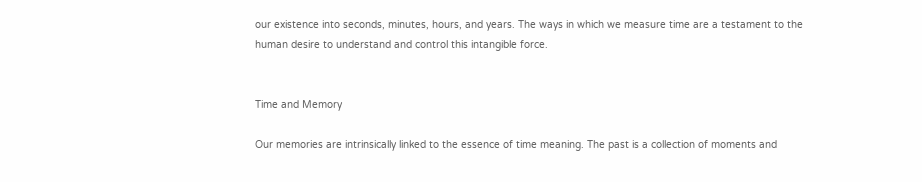our existence into seconds, minutes, hours, and years. The ways in which we measure time are a testament to the human desire to understand and control this intangible force.


Time and Memory

Our memories are intrinsically linked to the essence of time meaning. The past is a collection of moments and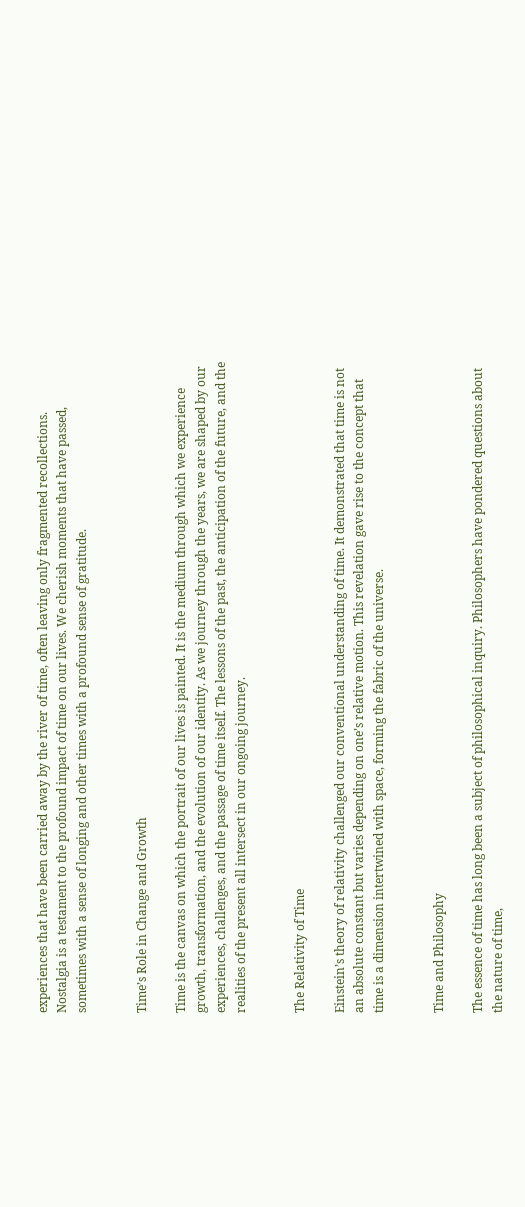experiences that have been carried away by the river of time, often leaving only fragmented recollections. Nostalgia is a testament to the profound impact of time on our lives. We cherish moments that have passed, sometimes with a sense of longing and other times with a profound sense of gratitude.


Time’s Role in Change and Growth

Time is the canvas on which the portrait of our lives is painted. It is the medium through which we experience growth, transformation, and the evolution of our identity. As we journey through the years, we are shaped by our experiences, challenges, and the passage of time itself. The lessons of the past, the anticipation of the future, and the realities of the present all intersect in our ongoing journey.


The Relativity of Time

Einstein’s theory of relativity challenged our conventional understanding of time. It demonstrated that time is not an absolute constant but varies depending on one’s relative motion. This revelation gave rise to the concept that time is a dimension intertwined with space, forming the fabric of the universe.


Time and Philosophy

The essence of time has long been a subject of philosophical inquiry. Philosophers have pondered questions about the nature of time,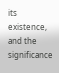its existence, and the significance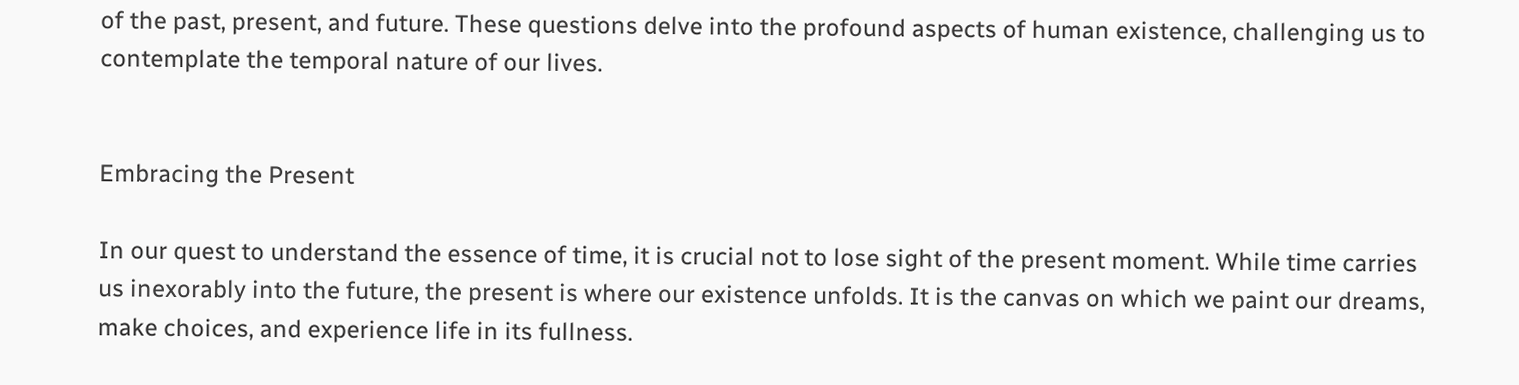of the past, present, and future. These questions delve into the profound aspects of human existence, challenging us to contemplate the temporal nature of our lives.


Embracing the Present

In our quest to understand the essence of time, it is crucial not to lose sight of the present moment. While time carries us inexorably into the future, the present is where our existence unfolds. It is the canvas on which we paint our dreams, make choices, and experience life in its fullness.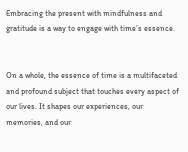Embracing the present with mindfulness and gratitude is a way to engage with time’s essence.


On a whole, the essence of time is a multifaceted and profound subject that touches every aspect of our lives. It shapes our experiences, our memories, and our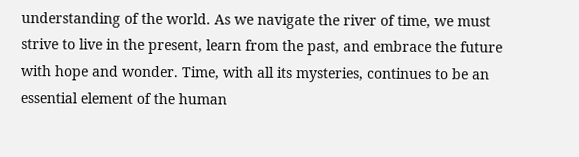understanding of the world. As we navigate the river of time, we must strive to live in the present, learn from the past, and embrace the future with hope and wonder. Time, with all its mysteries, continues to be an essential element of the human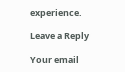experience.

Leave a Reply

Your email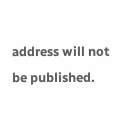address will not be published.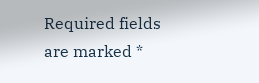Required fields are marked *